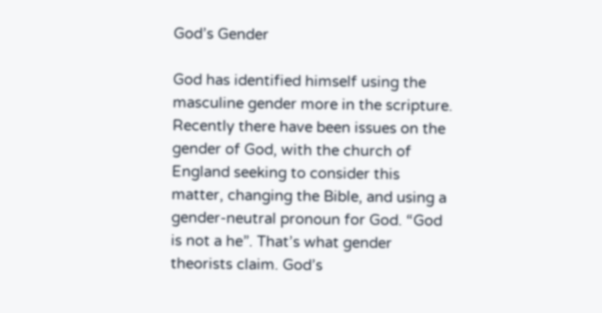God’s Gender

God has identified himself using the masculine gender more in the scripture. Recently there have been issues on the gender of God, with the church of England seeking to consider this matter, changing the Bible, and using a gender-neutral pronoun for God. “God is not a he”. That’s what gender theorists claim. God’s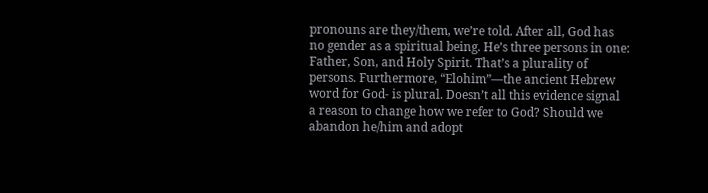pronouns are they/them, we’re told. After all, God has no gender as a spiritual being. He’s three persons in one: Father, Son, and Holy Spirit. That’s a plurality of persons. Furthermore, “Elohim”—the ancient Hebrew word for God- is plural. Doesn’t all this evidence signal a reason to change how we refer to God? Should we abandon he/him and adopt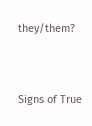they/them?


Signs of True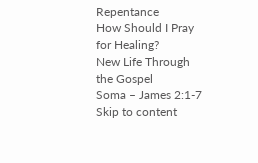Repentance
How Should I Pray for Healing?
New Life Through the Gospel
Soma – James 2:1-7
Skip to content